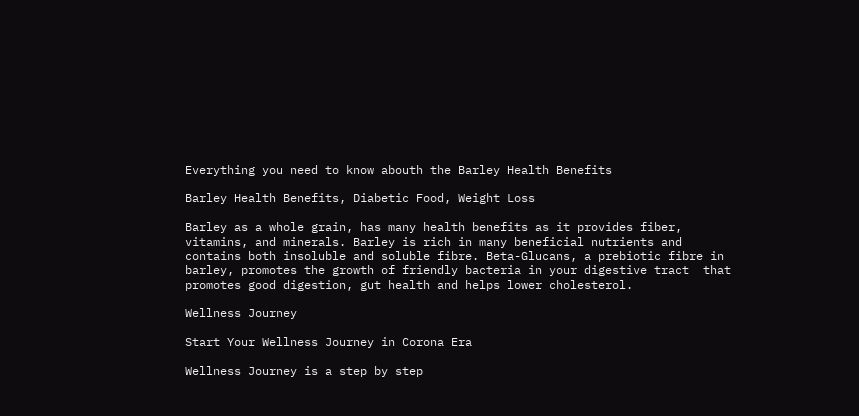Everything you need to know abouth the Barley Health Benefits

Barley Health Benefits, Diabetic Food, Weight Loss

Barley as a whole grain, has many health benefits as it provides fiber, vitamins, and minerals. Barley is rich in many beneficial nutrients and contains both insoluble and soluble fibre. Beta-Glucans, a prebiotic fibre in barley, promotes the growth of friendly bacteria in your digestive tract  that promotes good digestion, gut health and helps lower cholesterol.

Wellness Journey

Start Your Wellness Journey in Corona Era

Wellness Journey is a step by step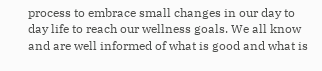process to embrace small changes in our day to day life to reach our wellness goals. We all know and are well informed of what is good and what is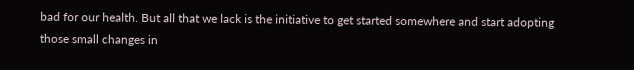bad for our health. But all that we lack is the initiative to get started somewhere and start adopting those small changes in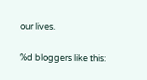our lives.

%d bloggers like this: